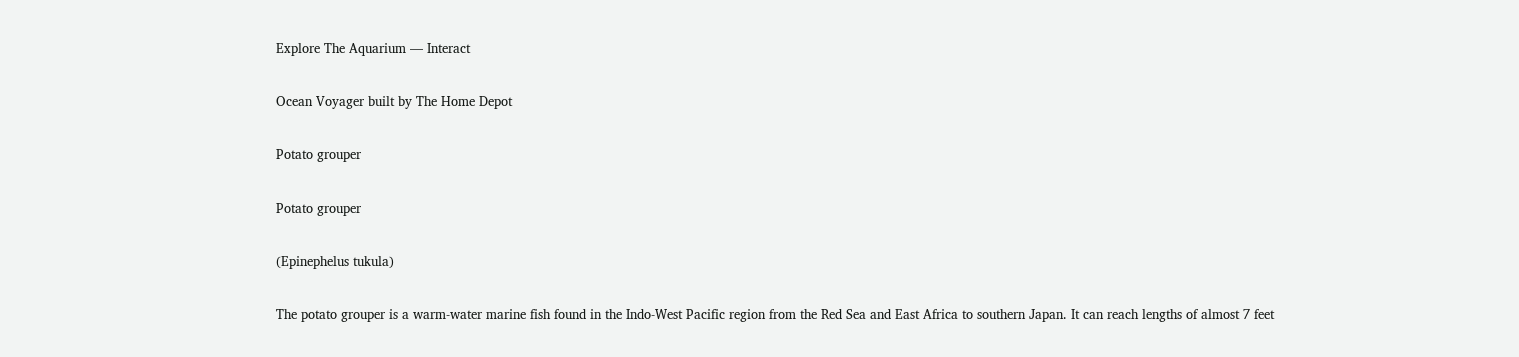Explore The Aquarium — Interact

Ocean Voyager built by The Home Depot

Potato grouper

Potato grouper

(Epinephelus tukula)

The potato grouper is a warm-water marine fish found in the Indo-West Pacific region from the Red Sea and East Africa to southern Japan. It can reach lengths of almost 7 feet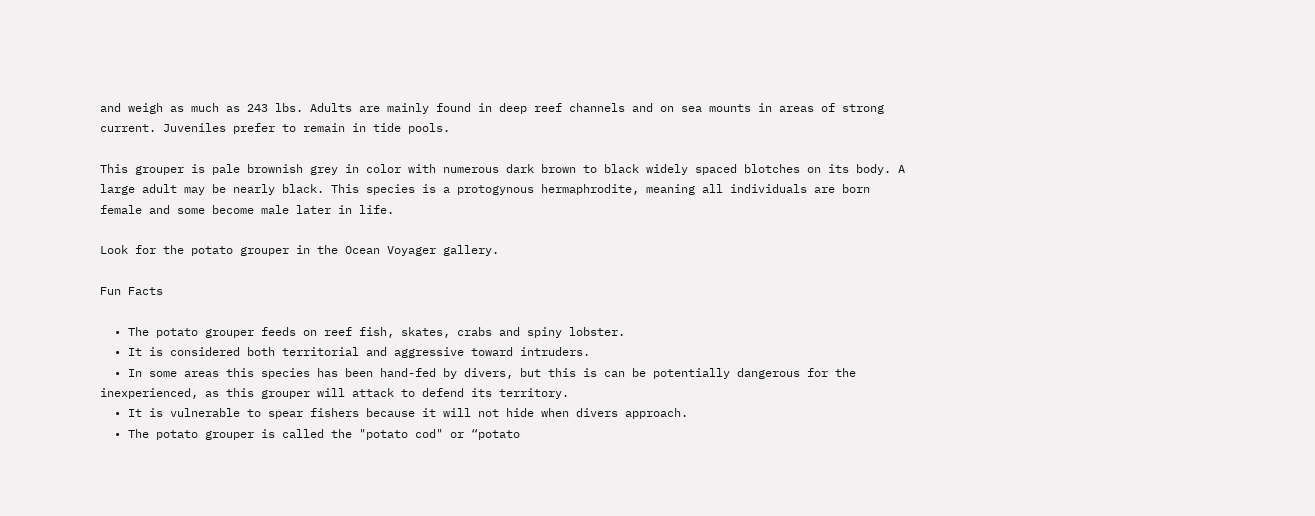and weigh as much as 243 lbs. Adults are mainly found in deep reef channels and on sea mounts in areas of strong current. Juveniles prefer to remain in tide pools.

This grouper is pale brownish grey in color with numerous dark brown to black widely spaced blotches on its body. A large adult may be nearly black. This species is a protogynous hermaphrodite, meaning all individuals are born female and some become male later in life.

Look for the potato grouper in the Ocean Voyager gallery.

Fun Facts

  • The potato grouper feeds on reef fish, skates, crabs and spiny lobster.
  • It is considered both territorial and aggressive toward intruders.
  • In some areas this species has been hand-fed by divers, but this is can be potentially dangerous for the inexperienced, as this grouper will attack to defend its territory.
  • It is vulnerable to spear fishers because it will not hide when divers approach.
  • The potato grouper is called the "potato cod" or “potato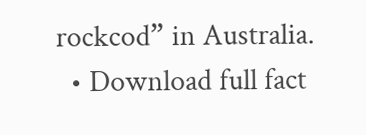rockcod” in Australia.
  • Download full fact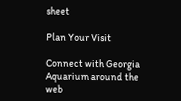sheet

Plan Your Visit

Connect with Georgia Aquarium around the web